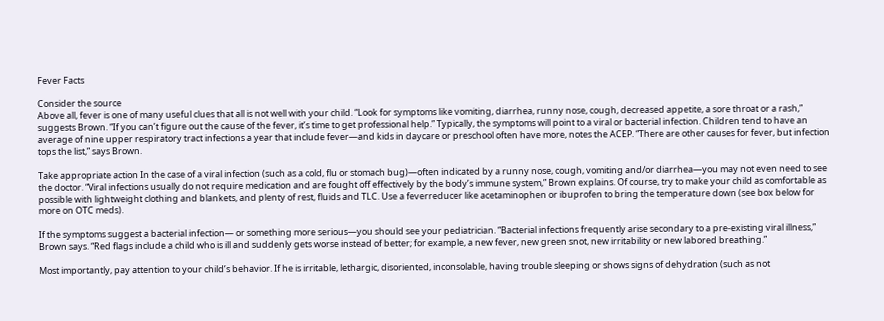Fever Facts

Consider the source
Above all, fever is one of many useful clues that all is not well with your child. “Look for symptoms like vomiting, diarrhea, runny nose, cough, decreased appetite, a sore throat or a rash,” suggests Brown. “If you can’t figure out the cause of the fever, it’s time to get professional help.” Typically, the symptoms will point to a viral or bacterial infection. Children tend to have an average of nine upper respiratory tract infections a year that include fever—and kids in daycare or preschool often have more, notes the ACEP. “There are other causes for fever, but infection tops the list,” says Brown.

Take appropriate action In the case of a viral infection (such as a cold, flu or stomach bug)—often indicated by a runny nose, cough, vomiting and/or diarrhea—you may not even need to see the doctor. “Viral infections usually do not require medication and are fought off effectively by the body’s immune system,” Brown explains. Of course, try to make your child as comfortable as possible with lightweight clothing and blankets, and plenty of rest, fluids and TLC. Use a feverreducer like acetaminophen or ibuprofen to bring the temperature down (see box below for more on OTC meds).

If the symptoms suggest a bacterial infection— or something more serious—you should see your pediatrician. “Bacterial infections frequently arise secondary to a pre-existing viral illness,” Brown says. “Red flags include a child who is ill and suddenly gets worse instead of better; for example, a new fever, new green snot, new irritability or new labored breathing.”

Most importantly, pay attention to your child’s behavior. If he is irritable, lethargic, disoriented, inconsolable, having trouble sleeping or shows signs of dehydration (such as not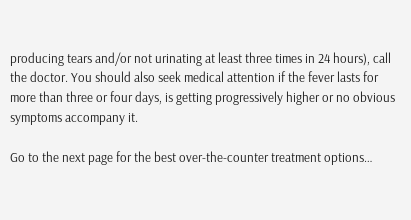producing tears and/or not urinating at least three times in 24 hours), call the doctor. You should also seek medical attention if the fever lasts for more than three or four days, is getting progressively higher or no obvious symptoms accompany it.

Go to the next page for the best over-the-counter treatment options…